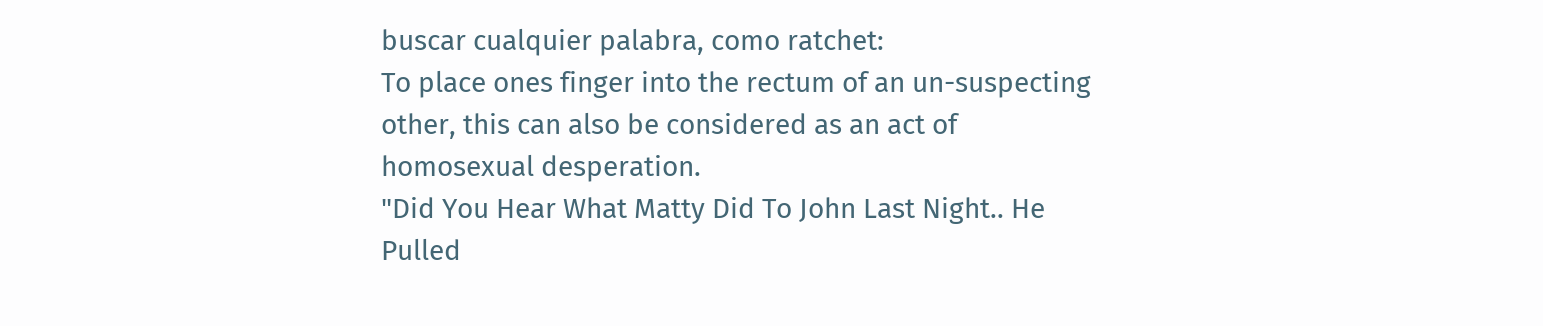buscar cualquier palabra, como ratchet:
To place ones finger into the rectum of an un-suspecting other, this can also be considered as an act of homosexual desperation.
"Did You Hear What Matty Did To John Last Night.. He Pulled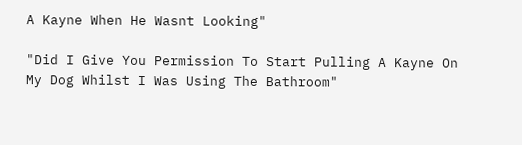A Kayne When He Wasnt Looking"

"Did I Give You Permission To Start Pulling A Kayne On My Dog Whilst I Was Using The Bathroom"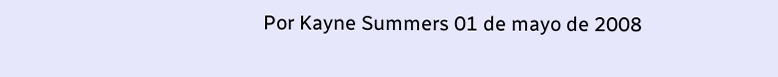Por Kayne Summers 01 de mayo de 2008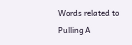Words related to Pulling A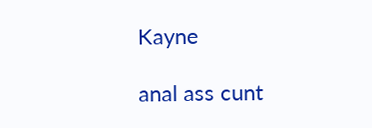Kayne

anal ass cunt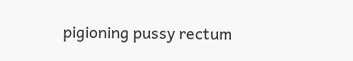pigioning pussy rectum